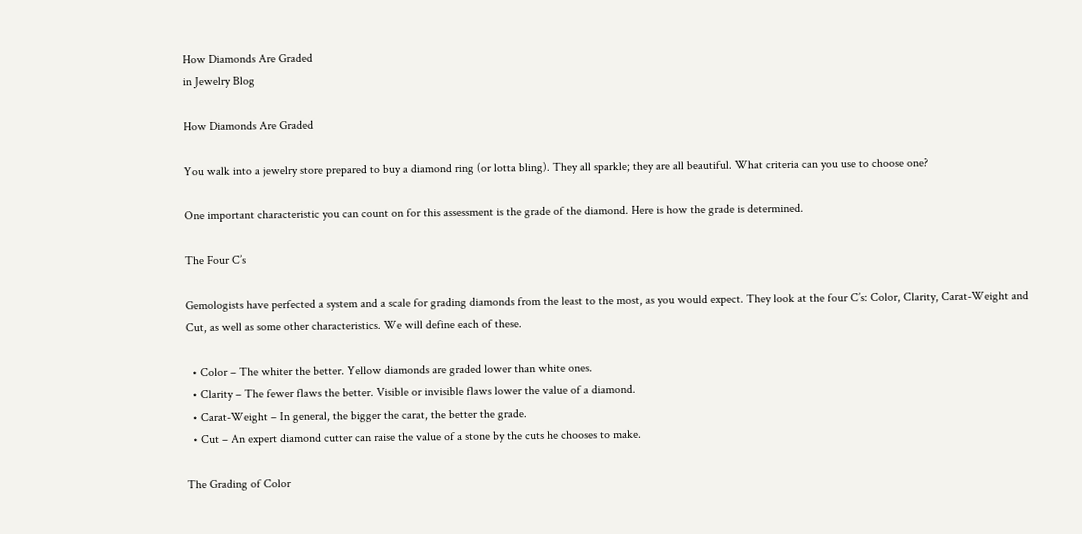How Diamonds Are Graded
in Jewelry Blog

How Diamonds Are Graded

You walk into a jewelry store prepared to buy a diamond ring (or lotta bling). They all sparkle; they are all beautiful. What criteria can you use to choose one?

One important characteristic you can count on for this assessment is the grade of the diamond. Here is how the grade is determined.

The Four C’s

Gemologists have perfected a system and a scale for grading diamonds from the least to the most, as you would expect. They look at the four C’s: Color, Clarity, Carat-Weight and Cut, as well as some other characteristics. We will define each of these.

  • Color – The whiter the better. Yellow diamonds are graded lower than white ones.
  • Clarity – The fewer flaws the better. Visible or invisible flaws lower the value of a diamond.
  • Carat-Weight – In general, the bigger the carat, the better the grade.
  • Cut – An expert diamond cutter can raise the value of a stone by the cuts he chooses to make.

The Grading of Color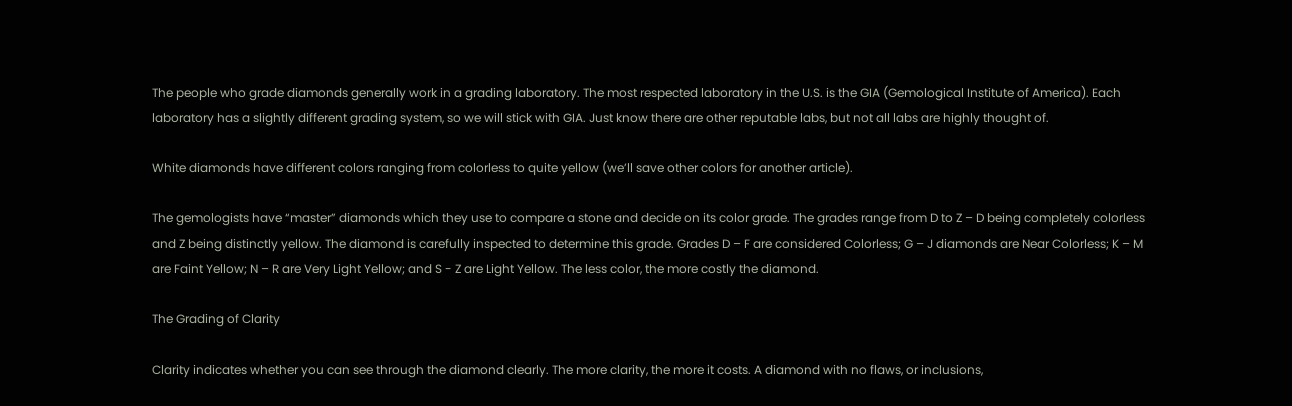The people who grade diamonds generally work in a grading laboratory. The most respected laboratory in the U.S. is the GIA (Gemological Institute of America). Each laboratory has a slightly different grading system, so we will stick with GIA. Just know there are other reputable labs, but not all labs are highly thought of.

White diamonds have different colors ranging from colorless to quite yellow (we’ll save other colors for another article).

The gemologists have “master” diamonds which they use to compare a stone and decide on its color grade. The grades range from D to Z – D being completely colorless and Z being distinctly yellow. The diamond is carefully inspected to determine this grade. Grades D – F are considered Colorless; G – J diamonds are Near Colorless; K – M are Faint Yellow; N – R are Very Light Yellow; and S - Z are Light Yellow. The less color, the more costly the diamond.

The Grading of Clarity

Clarity indicates whether you can see through the diamond clearly. The more clarity, the more it costs. A diamond with no flaws, or inclusions,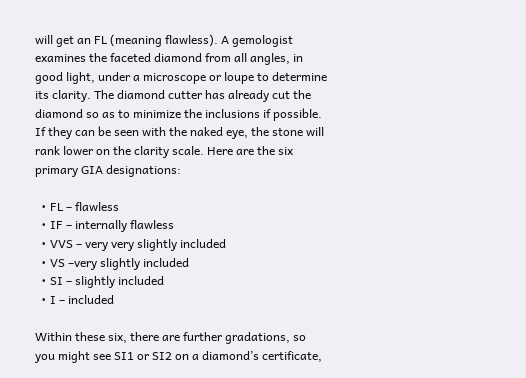will get an FL (meaning flawless). A gemologist examines the faceted diamond from all angles, in good light, under a microscope or loupe to determine its clarity. The diamond cutter has already cut the diamond so as to minimize the inclusions if possible. If they can be seen with the naked eye, the stone will rank lower on the clarity scale. Here are the six primary GIA designations:

  • FL – flawless
  • IF – internally flawless
  • VVS – very very slightly included
  • VS –very slightly included
  • SI – slightly included
  • I – included

Within these six, there are further gradations, so you might see SI1 or SI2 on a diamond’s certificate,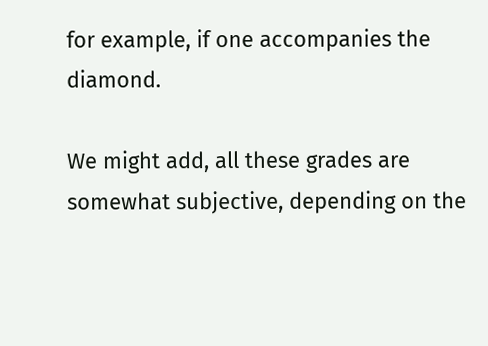for example, if one accompanies the diamond.

We might add, all these grades are somewhat subjective, depending on the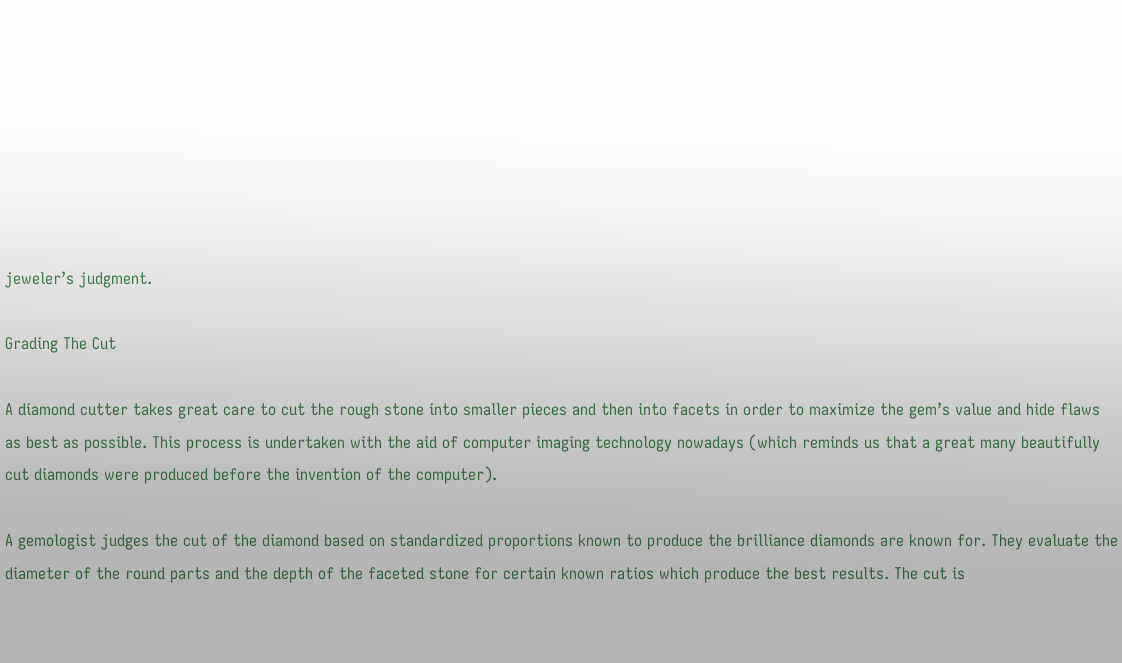jeweler’s judgment.

Grading The Cut

A diamond cutter takes great care to cut the rough stone into smaller pieces and then into facets in order to maximize the gem’s value and hide flaws as best as possible. This process is undertaken with the aid of computer imaging technology nowadays (which reminds us that a great many beautifully cut diamonds were produced before the invention of the computer).

A gemologist judges the cut of the diamond based on standardized proportions known to produce the brilliance diamonds are known for. They evaluate the diameter of the round parts and the depth of the faceted stone for certain known ratios which produce the best results. The cut is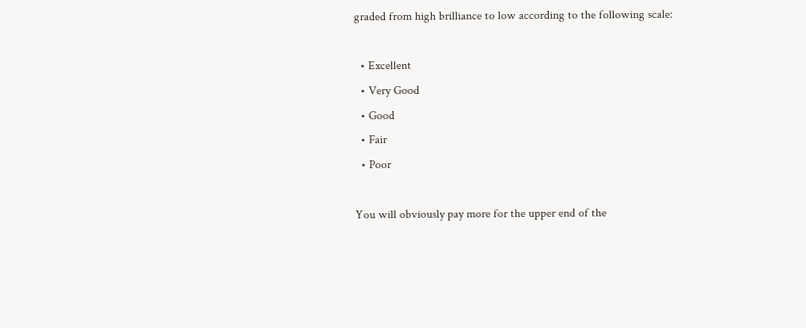graded from high brilliance to low according to the following scale:

  • Excellent
  • Very Good
  • Good
  • Fair
  • Poor

You will obviously pay more for the upper end of the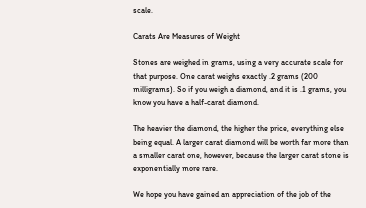scale.

Carats Are Measures of Weight

Stones are weighed in grams, using a very accurate scale for that purpose. One carat weighs exactly .2 grams (200 milligrams). So if you weigh a diamond, and it is .1 grams, you know you have a half-carat diamond.

The heavier the diamond, the higher the price, everything else being equal. A larger carat diamond will be worth far more than a smaller carat one, however, because the larger carat stone is exponentially more rare.

We hope you have gained an appreciation of the job of the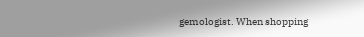gemologist. When shopping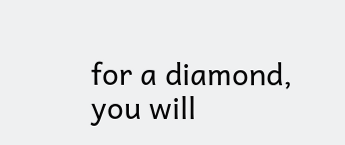for a diamond, you will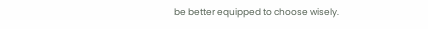be better equipped to choose wisely.